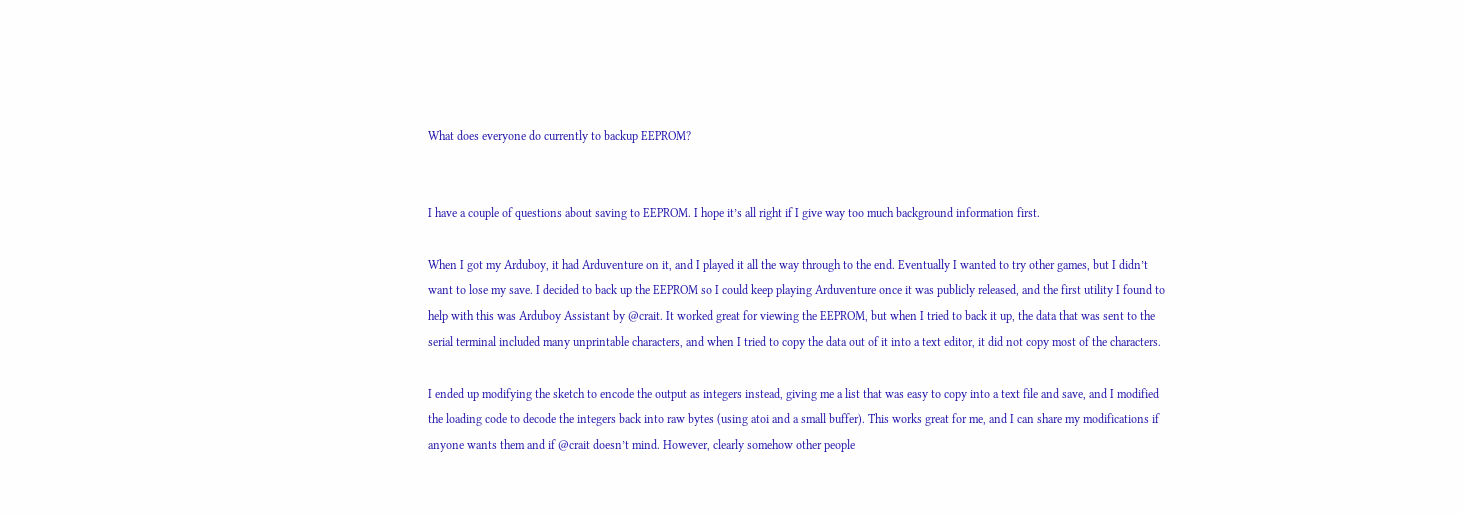What does everyone do currently to backup EEPROM?


I have a couple of questions about saving to EEPROM. I hope it’s all right if I give way too much background information first.

When I got my Arduboy, it had Arduventure on it, and I played it all the way through to the end. Eventually I wanted to try other games, but I didn’t want to lose my save. I decided to back up the EEPROM so I could keep playing Arduventure once it was publicly released, and the first utility I found to help with this was Arduboy Assistant by @crait. It worked great for viewing the EEPROM, but when I tried to back it up, the data that was sent to the serial terminal included many unprintable characters, and when I tried to copy the data out of it into a text editor, it did not copy most of the characters.

I ended up modifying the sketch to encode the output as integers instead, giving me a list that was easy to copy into a text file and save, and I modified the loading code to decode the integers back into raw bytes (using atoi and a small buffer). This works great for me, and I can share my modifications if anyone wants them and if @crait doesn’t mind. However, clearly somehow other people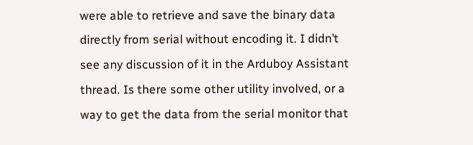were able to retrieve and save the binary data directly from serial without encoding it. I didn’t see any discussion of it in the Arduboy Assistant thread. Is there some other utility involved, or a way to get the data from the serial monitor that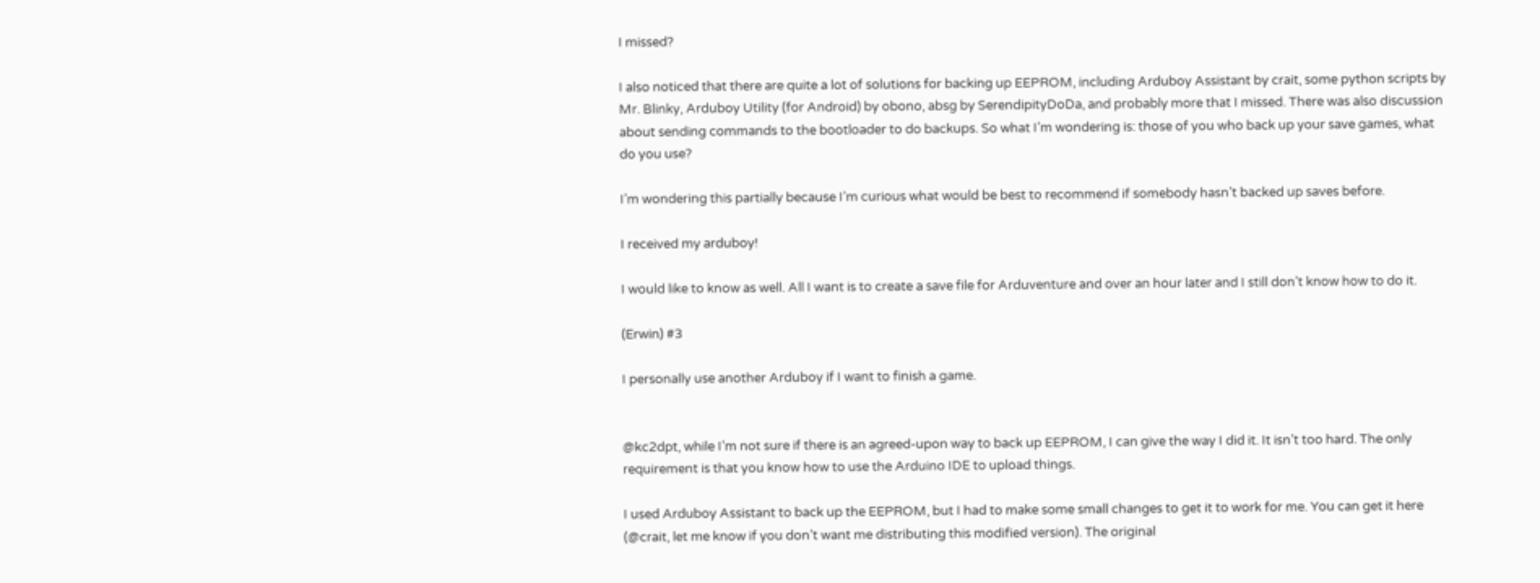I missed?

I also noticed that there are quite a lot of solutions for backing up EEPROM, including Arduboy Assistant by crait, some python scripts by Mr. Blinky, Arduboy Utility (for Android) by obono, absg by SerendipityDoDa, and probably more that I missed. There was also discussion about sending commands to the bootloader to do backups. So what I’m wondering is: those of you who back up your save games, what do you use?

I’m wondering this partially because I’m curious what would be best to recommend if somebody hasn’t backed up saves before.

I received my arduboy!

I would like to know as well. All I want is to create a save file for Arduventure and over an hour later and I still don’t know how to do it.

(Erwin) #3

I personally use another Arduboy if I want to finish a game.


@kc2dpt, while I’m not sure if there is an agreed-upon way to back up EEPROM, I can give the way I did it. It isn’t too hard. The only requirement is that you know how to use the Arduino IDE to upload things.

I used Arduboy Assistant to back up the EEPROM, but I had to make some small changes to get it to work for me. You can get it here (@crait, let me know if you don’t want me distributing this modified version). The original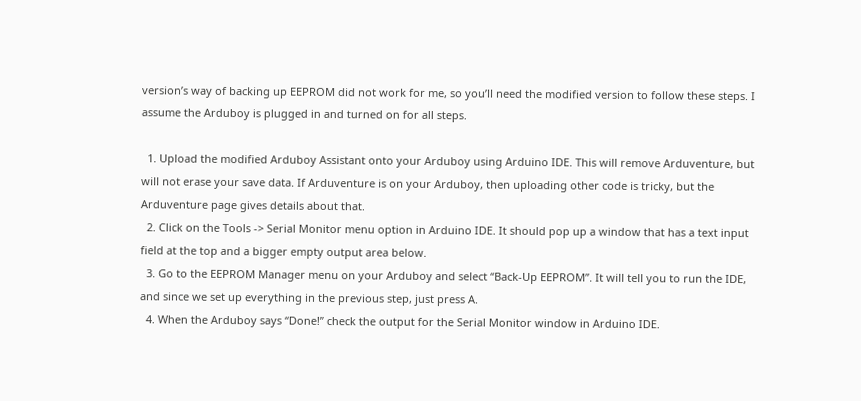version’s way of backing up EEPROM did not work for me, so you’ll need the modified version to follow these steps. I assume the Arduboy is plugged in and turned on for all steps.

  1. Upload the modified Arduboy Assistant onto your Arduboy using Arduino IDE. This will remove Arduventure, but will not erase your save data. If Arduventure is on your Arduboy, then uploading other code is tricky, but the Arduventure page gives details about that.
  2. Click on the Tools -> Serial Monitor menu option in Arduino IDE. It should pop up a window that has a text input field at the top and a bigger empty output area below.
  3. Go to the EEPROM Manager menu on your Arduboy and select “Back-Up EEPROM”. It will tell you to run the IDE, and since we set up everything in the previous step, just press A.
  4. When the Arduboy says “Done!” check the output for the Serial Monitor window in Arduino IDE.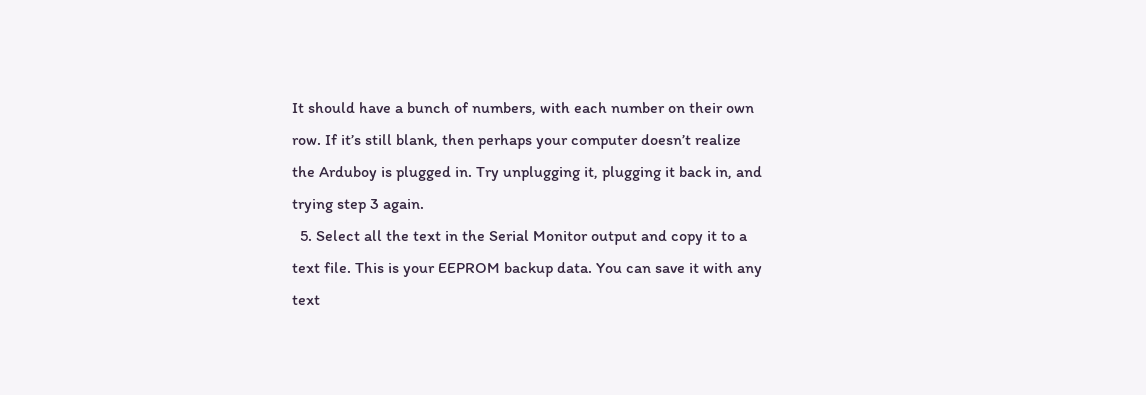It should have a bunch of numbers, with each number on their own row. If it’s still blank, then perhaps your computer doesn’t realize the Arduboy is plugged in. Try unplugging it, plugging it back in, and trying step 3 again.
  5. Select all the text in the Serial Monitor output and copy it to a text file. This is your EEPROM backup data. You can save it with any text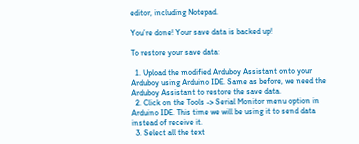editor, including Notepad.

You’re done! Your save data is backed up!

To restore your save data:

  1. Upload the modified Arduboy Assistant onto your Arduboy using Arduino IDE. Same as before, we need the Arduboy Assistant to restore the save data.
  2. Click on the Tools -> Serial Monitor menu option in Arduino IDE. This time we will be using it to send data instead of receive it.
  3. Select all the text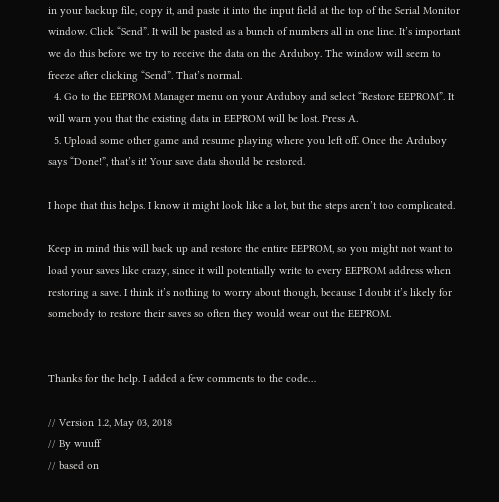in your backup file, copy it, and paste it into the input field at the top of the Serial Monitor window. Click “Send”. It will be pasted as a bunch of numbers all in one line. It’s important we do this before we try to receive the data on the Arduboy. The window will seem to freeze after clicking “Send”. That’s normal.
  4. Go to the EEPROM Manager menu on your Arduboy and select “Restore EEPROM”. It will warn you that the existing data in EEPROM will be lost. Press A.
  5. Upload some other game and resume playing where you left off. Once the Arduboy says “Done!”, that’s it! Your save data should be restored.

I hope that this helps. I know it might look like a lot, but the steps aren’t too complicated.

Keep in mind this will back up and restore the entire EEPROM, so you might not want to load your saves like crazy, since it will potentially write to every EEPROM address when restoring a save. I think it’s nothing to worry about though, because I doubt it’s likely for somebody to restore their saves so often they would wear out the EEPROM.


Thanks for the help. I added a few comments to the code…

// Version 1.2, May 03, 2018
// By wuuff
// based on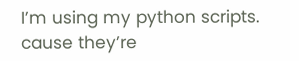I’m using my python scripts. cause they’re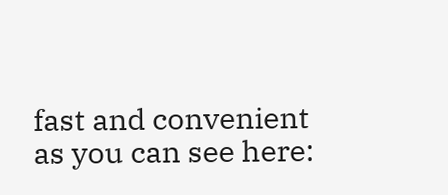fast and convenient as you can see here: